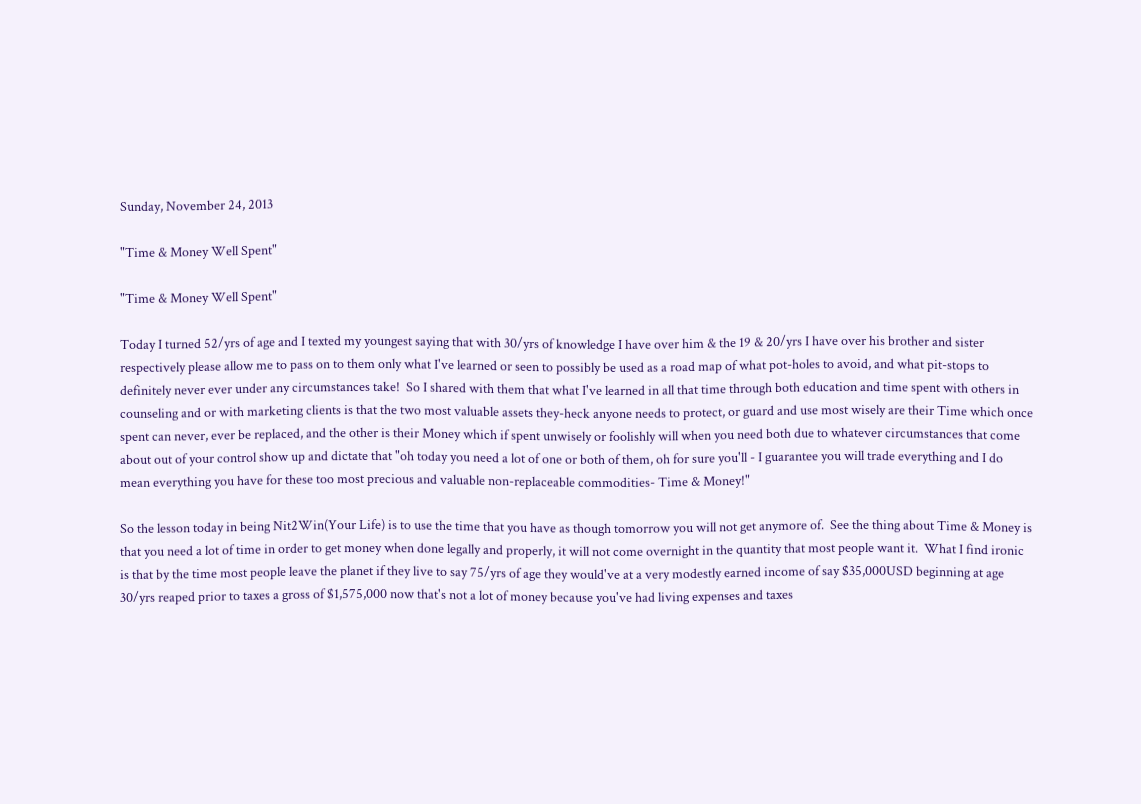Sunday, November 24, 2013

"Time & Money Well Spent"

"Time & Money Well Spent"

Today I turned 52/yrs of age and I texted my youngest saying that with 30/yrs of knowledge I have over him & the 19 & 20/yrs I have over his brother and sister respectively please allow me to pass on to them only what I've learned or seen to possibly be used as a road map of what pot-holes to avoid, and what pit-stops to definitely never ever under any circumstances take!  So I shared with them that what I've learned in all that time through both education and time spent with others in counseling and or with marketing clients is that the two most valuable assets they-heck anyone needs to protect, or guard and use most wisely are their Time which once spent can never, ever be replaced, and the other is their Money which if spent unwisely or foolishly will when you need both due to whatever circumstances that come about out of your control show up and dictate that "oh today you need a lot of one or both of them, oh for sure you'll - I guarantee you will trade everything and I do mean everything you have for these too most precious and valuable non-replaceable commodities- Time & Money!"

So the lesson today in being Nit2Win(Your Life) is to use the time that you have as though tomorrow you will not get anymore of.  See the thing about Time & Money is that you need a lot of time in order to get money when done legally and properly, it will not come overnight in the quantity that most people want it.  What I find ironic is that by the time most people leave the planet if they live to say 75/yrs of age they would've at a very modestly earned income of say $35,000USD beginning at age 30/yrs reaped prior to taxes a gross of $1,575,000 now that's not a lot of money because you've had living expenses and taxes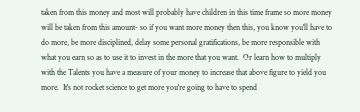taken from this money and most will probably have children in this time frame so more money will be taken from this amount- so if you want more money then this, you know you'll have to do more, be more disciplined, delay some personal gratifications, be more responsible with what you earn so as to use it to invest in the more that you want.  Or learn how to multiply with the Talents you have a measure of your money to increase that above figure to yield you more.  It's not rocket science to get more you're going to have to spend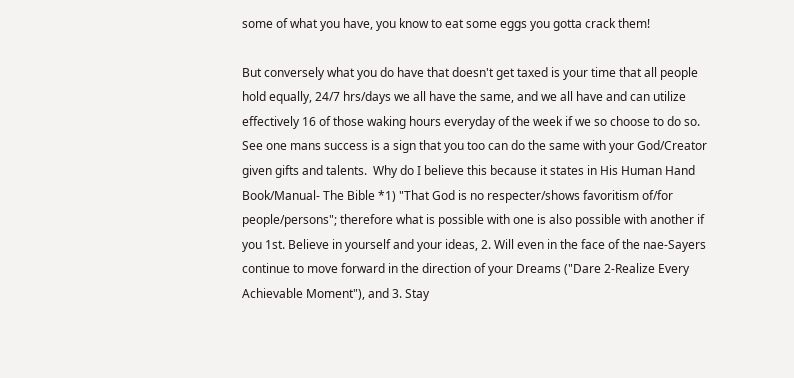some of what you have, you know to eat some eggs you gotta crack them!

But conversely what you do have that doesn't get taxed is your time that all people hold equally, 24/7 hrs/days we all have the same, and we all have and can utilize effectively 16 of those waking hours everyday of the week if we so choose to do so.  See one mans success is a sign that you too can do the same with your God/Creator given gifts and talents.  Why do I believe this because it states in His Human Hand Book/Manual- The Bible *1) "That God is no respecter/shows favoritism of/for people/persons"; therefore what is possible with one is also possible with another if you 1st. Believe in yourself and your ideas, 2. Will even in the face of the nae-Sayers continue to move forward in the direction of your Dreams ("Dare 2-Realize Every Achievable Moment"), and 3. Stay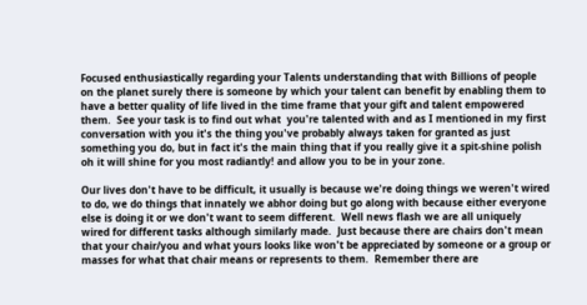Focused enthusiastically regarding your Talents understanding that with Billions of people on the planet surely there is someone by which your talent can benefit by enabling them to have a better quality of life lived in the time frame that your gift and talent empowered them.  See your task is to find out what  you're talented with and as I mentioned in my first conversation with you it's the thing you've probably always taken for granted as just something you do, but in fact it's the main thing that if you really give it a spit-shine polish oh it will shine for you most radiantly! and allow you to be in your zone.

Our lives don't have to be difficult, it usually is because we're doing things we weren't wired to do, we do things that innately we abhor doing but go along with because either everyone else is doing it or we don't want to seem different.  Well news flash we are all uniquely wired for different tasks although similarly made.  Just because there are chairs don't mean that your chair/you and what yours looks like won't be appreciated by someone or a group or masses for what that chair means or represents to them.  Remember there are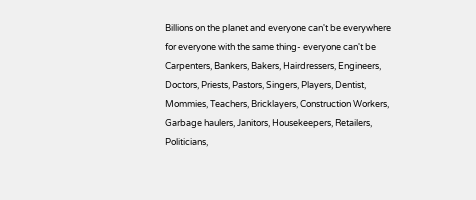Billions on the planet and everyone can't be everywhere for everyone with the same thing- everyone can't be Carpenters, Bankers, Bakers, Hairdressers, Engineers, Doctors, Priests, Pastors, Singers, Players, Dentist, Mommies, Teachers, Bricklayers, Construction Workers, Garbage haulers, Janitors, Housekeepers, Retailers, Politicians,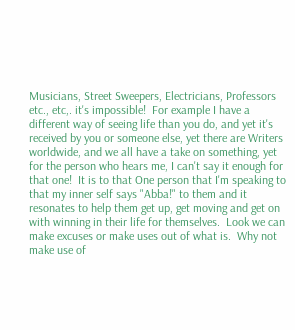Musicians, Street Sweepers, Electricians, Professors etc., etc,. it's impossible!  For example I have a different way of seeing life than you do, and yet it's received by you or someone else, yet there are Writers worldwide, and we all have a take on something, yet for the person who hears me, I can't say it enough for that one!  It is to that One person that I'm speaking to that my inner self says "Abba!" to them and it resonates to help them get up, get moving and get on with winning in their life for themselves.  Look we can make excuses or make uses out of what is.  Why not make use of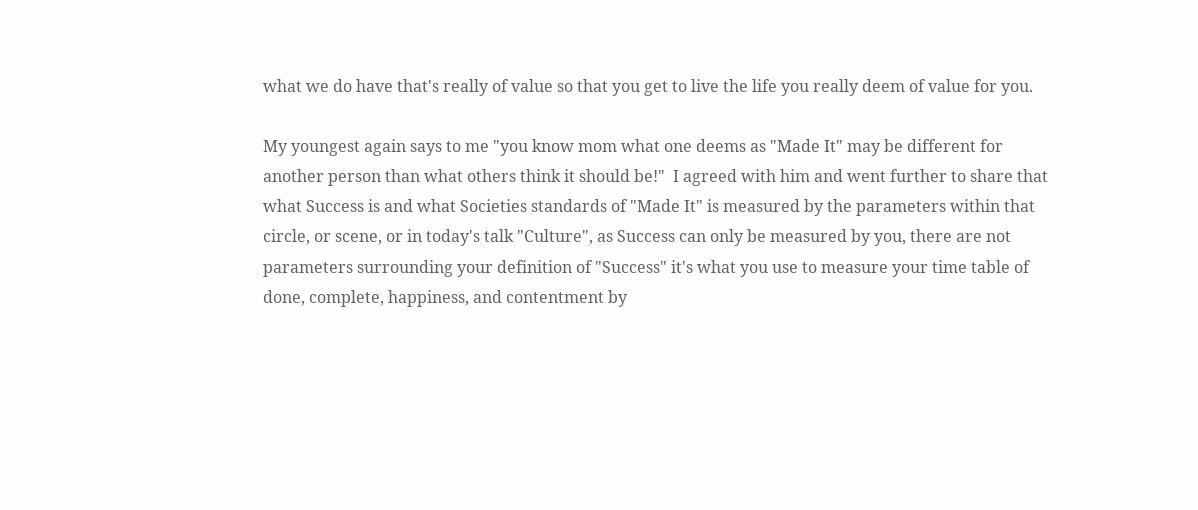what we do have that's really of value so that you get to live the life you really deem of value for you.

My youngest again says to me "you know mom what one deems as "Made It" may be different for another person than what others think it should be!"  I agreed with him and went further to share that what Success is and what Societies standards of "Made It" is measured by the parameters within that circle, or scene, or in today's talk "Culture", as Success can only be measured by you, there are not parameters surrounding your definition of "Success" it's what you use to measure your time table of done, complete, happiness, and contentment by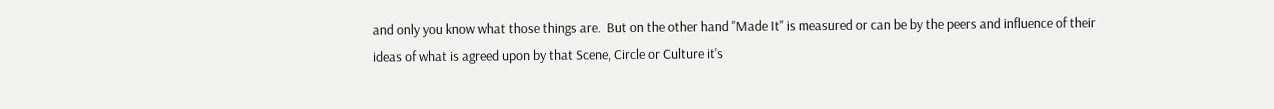and only you know what those things are.  But on the other hand "Made It" is measured or can be by the peers and influence of their ideas of what is agreed upon by that Scene, Circle or Culture it's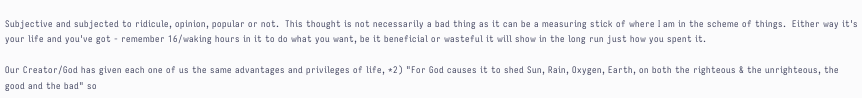Subjective and subjected to ridicule, opinion, popular or not.  This thought is not necessarily a bad thing as it can be a measuring stick of where I am in the scheme of things.  Either way it's your life and you've got - remember 16/waking hours in it to do what you want, be it beneficial or wasteful it will show in the long run just how you spent it.

Our Creator/God has given each one of us the same advantages and privileges of life, *2) "For God causes it to shed Sun, Rain, Oxygen, Earth, on both the righteous & the unrighteous, the good and the bad" so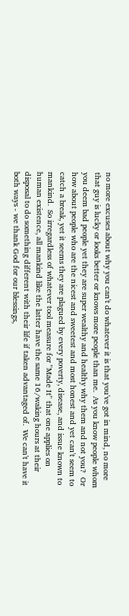no more excuses about why you can't do whatever it is that you've got in mind, no more that guy is lucky or looks better or knows more people than me.  As you know people whom you deem bad people yet they are super wealthy and healthy why them and not you?  Or how about people who are the nicest and sweetest and most honest and yet can't seem to catch a break, yet it seems they are plagued by every poverty, disease, and issue known to mankind.  So irregardless of whatever tool measure for "Made It" that one applies on human existence, all mankind like the latter have the same 16/waking hours at their disposal to do something different with their life if taken advantaged of.  We can't have it both ways - we thank God for our blessings,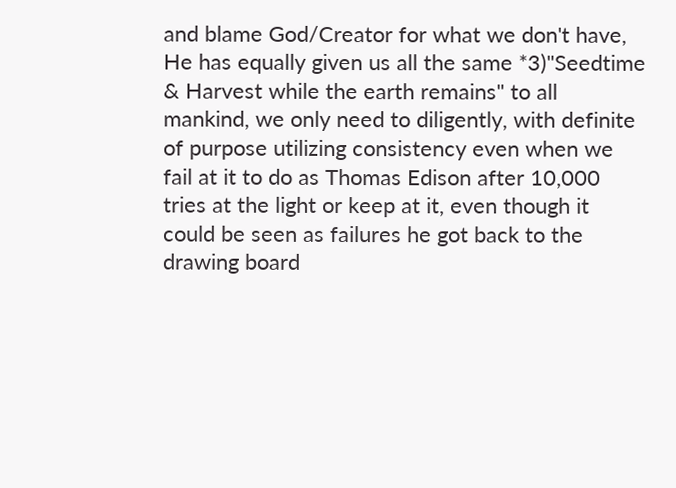and blame God/Creator for what we don't have, He has equally given us all the same *3)"Seedtime & Harvest while the earth remains" to all mankind, we only need to diligently, with definite of purpose utilizing consistency even when we fail at it to do as Thomas Edison after 10,000 tries at the light or keep at it, even though it could be seen as failures he got back to the drawing board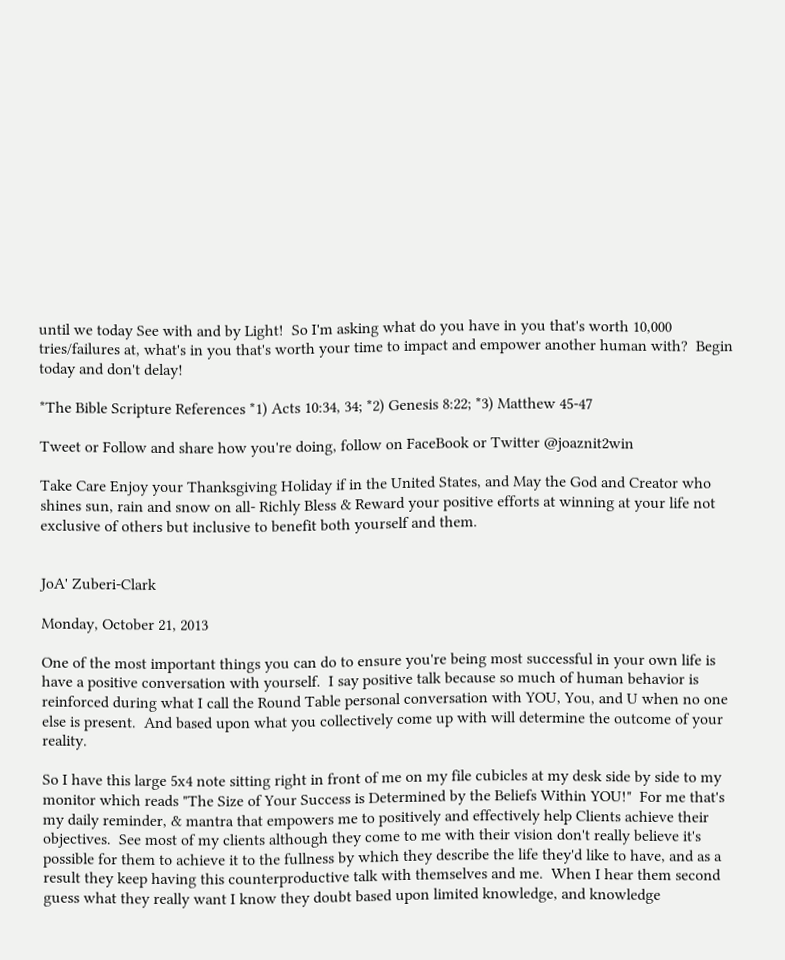until we today See with and by Light!  So I'm asking what do you have in you that's worth 10,000 tries/failures at, what's in you that's worth your time to impact and empower another human with?  Begin today and don't delay!

*The Bible Scripture References *1) Acts 10:34, 34; *2) Genesis 8:22; *3) Matthew 45-47

Tweet or Follow and share how you're doing, follow on FaceBook or Twitter @joaznit2win

Take Care Enjoy your Thanksgiving Holiday if in the United States, and May the God and Creator who shines sun, rain and snow on all- Richly Bless & Reward your positive efforts at winning at your life not exclusive of others but inclusive to benefit both yourself and them.


JoA' Zuberi-Clark

Monday, October 21, 2013

One of the most important things you can do to ensure you're being most successful in your own life is have a positive conversation with yourself.  I say positive talk because so much of human behavior is reinforced during what I call the Round Table personal conversation with YOU, You, and U when no one else is present.  And based upon what you collectively come up with will determine the outcome of your reality.

So I have this large 5x4 note sitting right in front of me on my file cubicles at my desk side by side to my monitor which reads "The Size of Your Success is Determined by the Beliefs Within YOU!"  For me that's my daily reminder, & mantra that empowers me to positively and effectively help Clients achieve their objectives.  See most of my clients although they come to me with their vision don't really believe it's possible for them to achieve it to the fullness by which they describe the life they'd like to have, and as a result they keep having this counterproductive talk with themselves and me.  When I hear them second guess what they really want I know they doubt based upon limited knowledge, and knowledge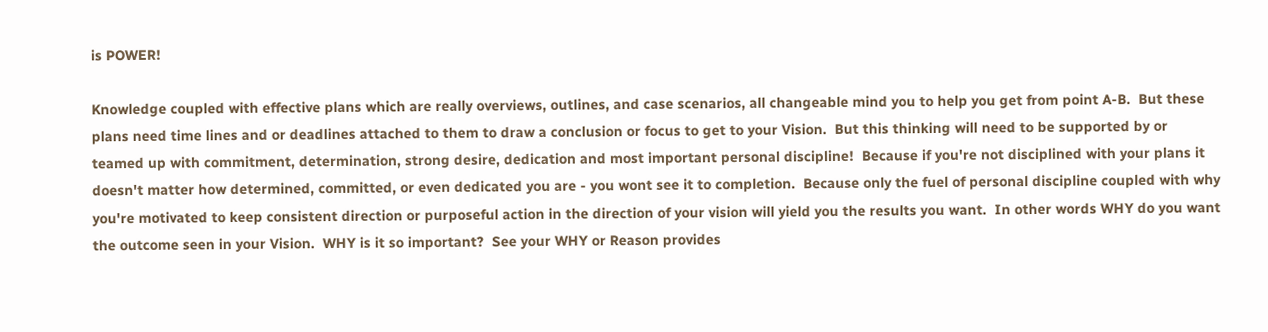is POWER!

Knowledge coupled with effective plans which are really overviews, outlines, and case scenarios, all changeable mind you to help you get from point A-B.  But these plans need time lines and or deadlines attached to them to draw a conclusion or focus to get to your Vision.  But this thinking will need to be supported by or teamed up with commitment, determination, strong desire, dedication and most important personal discipline!  Because if you're not disciplined with your plans it doesn't matter how determined, committed, or even dedicated you are - you wont see it to completion.  Because only the fuel of personal discipline coupled with why you're motivated to keep consistent direction or purposeful action in the direction of your vision will yield you the results you want.  In other words WHY do you want the outcome seen in your Vision.  WHY is it so important?  See your WHY or Reason provides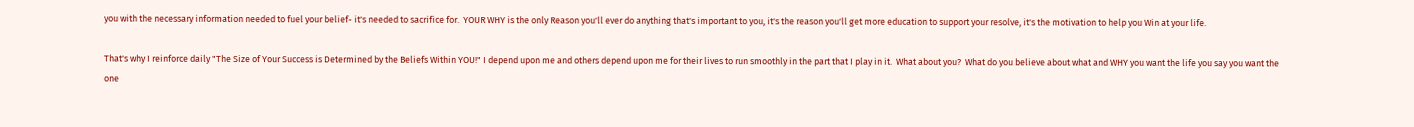you with the necessary information needed to fuel your belief- it's needed to sacrifice for.  YOUR WHY is the only Reason you'll ever do anything that's important to you, it's the reason you'll get more education to support your resolve, it's the motivation to help you Win at your life.

That's why I reinforce daily "The Size of Your Success is Determined by the Beliefs Within YOU!" I depend upon me and others depend upon me for their lives to run smoothly in the part that I play in it.  What about you?  What do you believe about what and WHY you want the life you say you want the one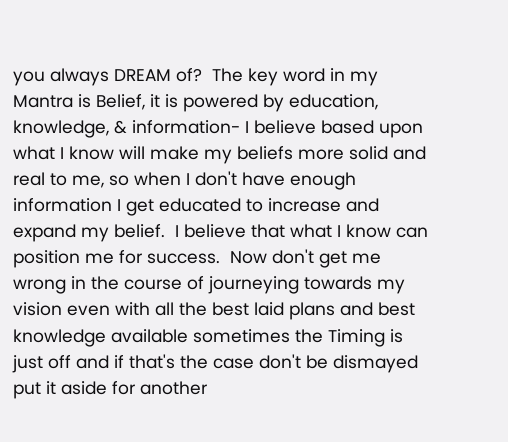you always DREAM of?  The key word in my Mantra is Belief, it is powered by education, knowledge, & information- I believe based upon what I know will make my beliefs more solid and real to me, so when I don't have enough information I get educated to increase and expand my belief.  I believe that what I know can position me for success.  Now don't get me wrong in the course of journeying towards my vision even with all the best laid plans and best knowledge available sometimes the Timing is just off and if that's the case don't be dismayed put it aside for another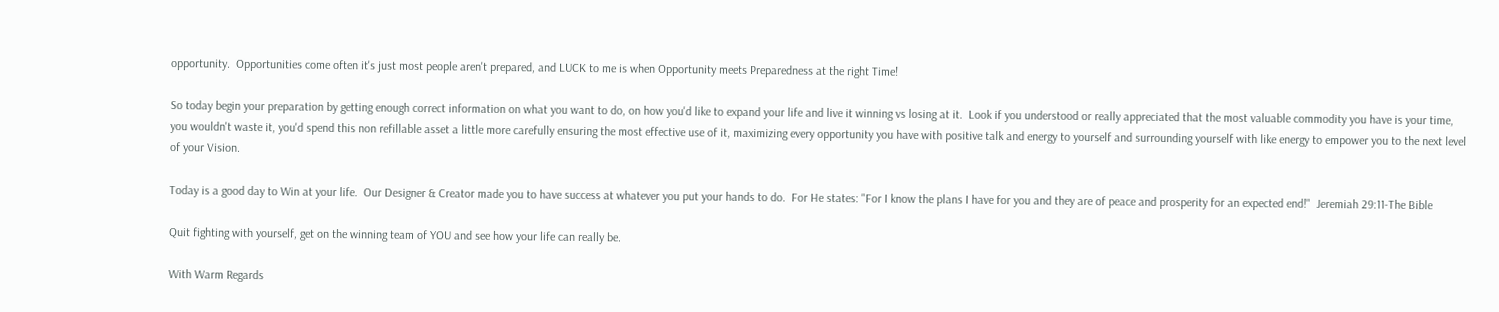opportunity.  Opportunities come often it's just most people aren't prepared, and LUCK to me is when Opportunity meets Preparedness at the right Time!

So today begin your preparation by getting enough correct information on what you want to do, on how you'd like to expand your life and live it winning vs losing at it.  Look if you understood or really appreciated that the most valuable commodity you have is your time, you wouldn't waste it, you'd spend this non refillable asset a little more carefully ensuring the most effective use of it, maximizing every opportunity you have with positive talk and energy to yourself and surrounding yourself with like energy to empower you to the next level of your Vision.

Today is a good day to Win at your life.  Our Designer & Creator made you to have success at whatever you put your hands to do.  For He states: "For I know the plans I have for you and they are of peace and prosperity for an expected end!"  Jeremiah 29:11-The Bible

Quit fighting with yourself, get on the winning team of YOU and see how your life can really be.

With Warm Regards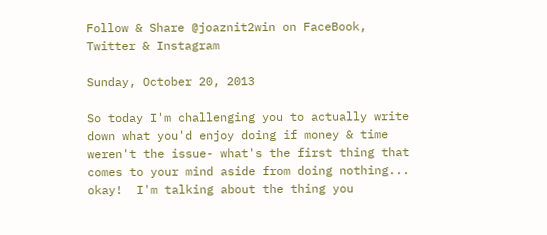Follow & Share @joaznit2win on FaceBook, Twitter & Instagram

Sunday, October 20, 2013

So today I'm challenging you to actually write down what you'd enjoy doing if money & time weren't the issue- what's the first thing that comes to your mind aside from doing nothing... okay!  I'm talking about the thing you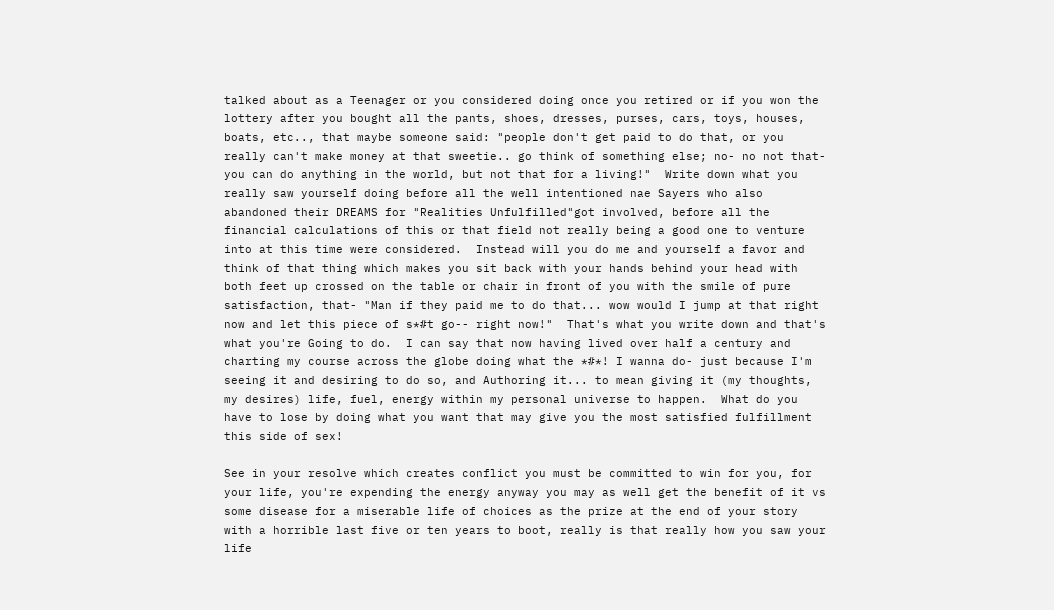talked about as a Teenager or you considered doing once you retired or if you won the lottery after you bought all the pants, shoes, dresses, purses, cars, toys, houses, boats, etc.., that maybe someone said: "people don't get paid to do that, or you really can't make money at that sweetie.. go think of something else; no- no not that- you can do anything in the world, but not that for a living!"  Write down what you really saw yourself doing before all the well intentioned nae Sayers who also abandoned their DREAMS for "Realities Unfulfilled"got involved, before all the financial calculations of this or that field not really being a good one to venture into at this time were considered.  Instead will you do me and yourself a favor and think of that thing which makes you sit back with your hands behind your head with both feet up crossed on the table or chair in front of you with the smile of pure satisfaction, that- "Man if they paid me to do that... wow would I jump at that right now and let this piece of s*#t go-- right now!"  That's what you write down and that's what you're Going to do.  I can say that now having lived over half a century and charting my course across the globe doing what the *#*! I wanna do- just because I'm seeing it and desiring to do so, and Authoring it... to mean giving it (my thoughts, my desires) life, fuel, energy within my personal universe to happen.  What do you have to lose by doing what you want that may give you the most satisfied fulfillment this side of sex!

See in your resolve which creates conflict you must be committed to win for you, for your life, you're expending the energy anyway you may as well get the benefit of it vs some disease for a miserable life of choices as the prize at the end of your story with a horrible last five or ten years to boot, really is that really how you saw your life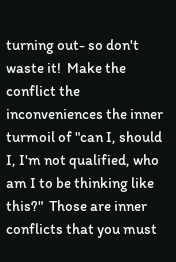turning out- so don't waste it!  Make the conflict the inconveniences the inner turmoil of "can I, should I, I'm not qualified, who am I to be thinking like this?"  Those are inner conflicts that you must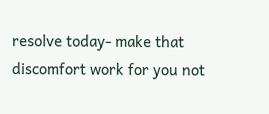resolve today- make that discomfort work for you not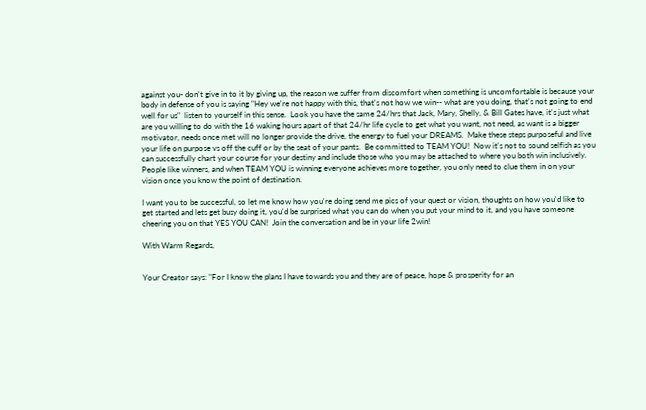against you- don't give in to it by giving up, the reason we suffer from discomfort when something is uncomfortable is because your body in defense of you is saying "Hey we're not happy with this, that's not how we win-- what are you doing, that's not going to end well for us"  listen to yourself in this sense.  Look you have the same 24/hrs that Jack, Mary, Shelly, & Bill Gates have, it's just what are you willing to do with the 16 waking hours apart of that 24/hr life cycle to get what you want, not need, as want is a bigger motivator, needs once met will no longer provide the drive, the energy to fuel your DREAMS.  Make these steps purposeful and live your life on purpose vs off the cuff or by the seat of your pants.  Be committed to TEAM YOU!  Now it's not to sound selfish as you can successfully chart your course for your destiny and include those who you may be attached to where you both win inclusively.  People like winners, and when TEAM YOU is winning everyone achieves more together, you only need to clue them in on your vision once you know the point of destination.

I want you to be successful, so let me know how you're doing send me pics of your quest or vision, thoughts on how you'd like to get started and lets get busy doing it, you'd be surprised what you can do when you put your mind to it, and you have someone cheering you on that YES YOU CAN!  Join the conversation and be in your life 2win!

With Warm Regards,


Your Creator says: "For I know the plans I have towards you and they are of peace, hope & prosperity for an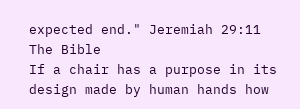expected end." Jeremiah 29:11 The Bible
If a chair has a purpose in its design made by human hands how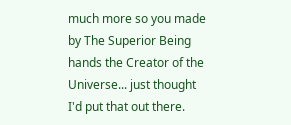much more so you made by The Superior Being hands the Creator of the Universe... just thought I'd put that out there.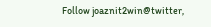Follow joaznit2win@twitter,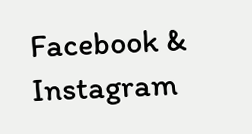Facebook & Instagram